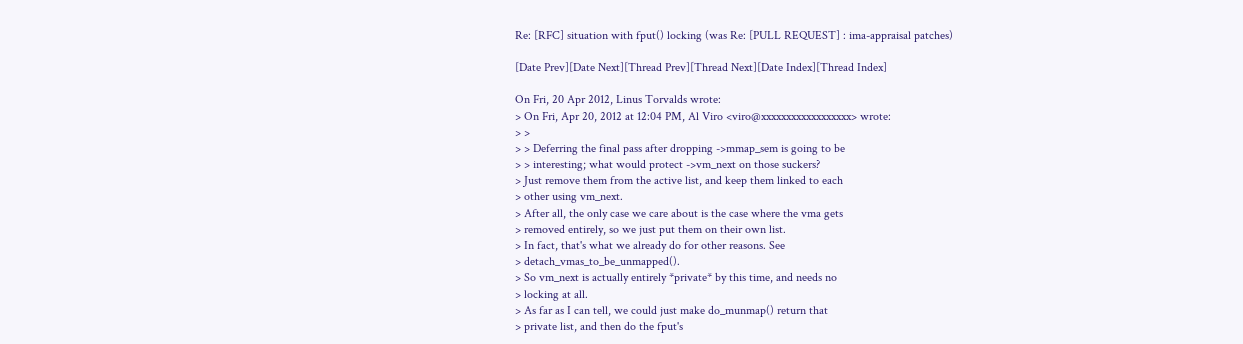Re: [RFC] situation with fput() locking (was Re: [PULL REQUEST] : ima-appraisal patches)

[Date Prev][Date Next][Thread Prev][Thread Next][Date Index][Thread Index]

On Fri, 20 Apr 2012, Linus Torvalds wrote:
> On Fri, Apr 20, 2012 at 12:04 PM, Al Viro <viro@xxxxxxxxxxxxxxxxxx> wrote:
> >
> > Deferring the final pass after dropping ->mmap_sem is going to be
> > interesting; what would protect ->vm_next on those suckers?
> Just remove them from the active list, and keep them linked to each
> other using vm_next.
> After all, the only case we care about is the case where the vma gets
> removed entirely, so we just put them on their own list.
> In fact, that's what we already do for other reasons. See
> detach_vmas_to_be_unmapped().
> So vm_next is actually entirely *private* by this time, and needs no
> locking at all.
> As far as I can tell, we could just make do_munmap() return that
> private list, and then do the fput's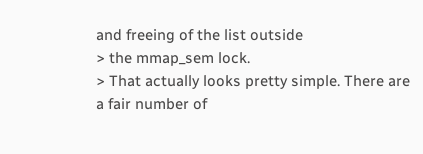and freeing of the list outside
> the mmap_sem lock.
> That actually looks pretty simple. There are a fair number of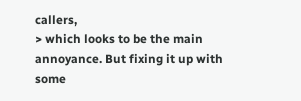callers,
> which looks to be the main annoyance. But fixing it up with some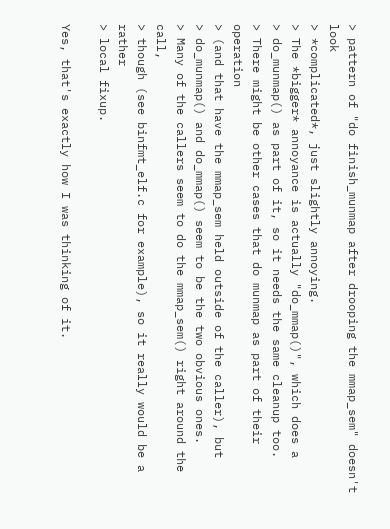> pattern of "do finish_munmap after drooping the mmap_sem" doesn't look
> *complicated*, just slightly annoying.
> The *bigger* annoyance is actually "do_mmap()", which does a
> do_munmap() as part of it, so it needs the same cleanup too.
> There might be other cases that do munmap as part of their operation
> (and that have the mmap_sem held outside of the caller), but
> do_munmap() and do_mmap() seem to be the two obvious ones.
> Many of the callers seem to do the mmap_sem() right around the call,
> though (see binfmt_elf.c for example), so it really would be a rather
> local fixup.

Yes, that's exactly how I was thinking of it.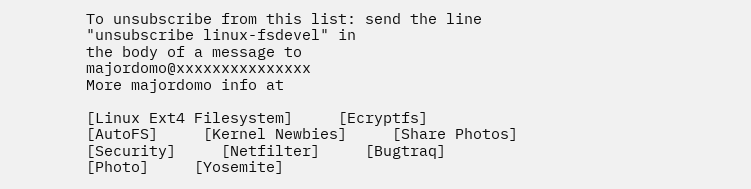To unsubscribe from this list: send the line "unsubscribe linux-fsdevel" in
the body of a message to majordomo@xxxxxxxxxxxxxxx
More majordomo info at

[Linux Ext4 Filesystem]     [Ecryptfs]     [AutoFS]     [Kernel Newbies]     [Share Photos]     [Security]     [Netfilter]     [Bugtraq]     [Photo]     [Yosemite]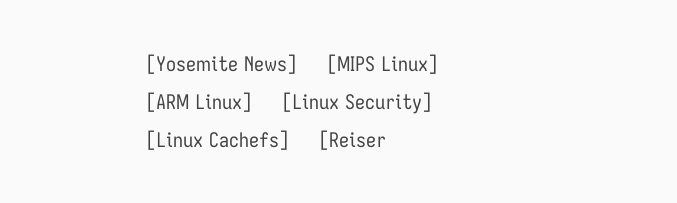[Yosemite News]     [MIPS Linux]     [ARM Linux]     [Linux Security]     [Linux Cachefs]     [Reiser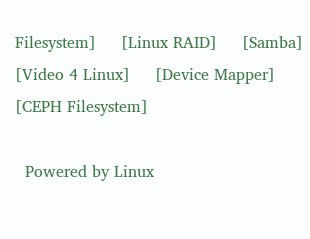Filesystem]     [Linux RAID]     [Samba]     [Video 4 Linux]     [Device Mapper]     [CEPH Filesystem]

  Powered by Linux